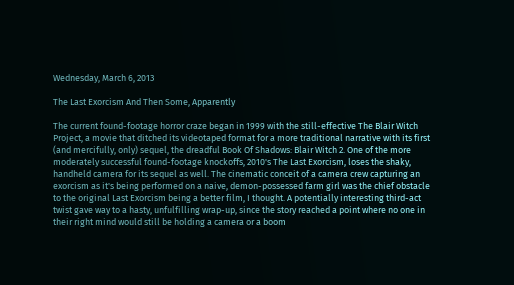Wednesday, March 6, 2013

The Last Exorcism And Then Some, Apparently

The current found-footage horror craze began in 1999 with the still-effective The Blair Witch Project, a movie that ditched its videotaped format for a more traditional narrative with its first (and mercifully, only) sequel, the dreadful Book Of Shadows: Blair Witch 2. One of the more moderately successful found-footage knockoffs, 2010's The Last Exorcism, loses the shaky, handheld camera for its sequel as well. The cinematic conceit of a camera crew capturing an exorcism as it's being performed on a naive, demon-possessed farm girl was the chief obstacle to the original Last Exorcism being a better film, I thought. A potentially interesting third-act twist gave way to a hasty, unfulfilling wrap-up, since the story reached a point where no one in their right mind would still be holding a camera or a boom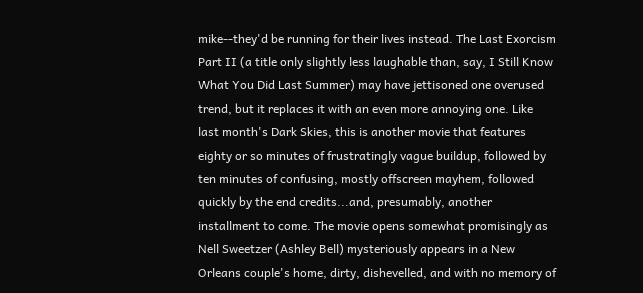mike--they'd be running for their lives instead. The Last Exorcism Part II (a title only slightly less laughable than, say, I Still Know What You Did Last Summer) may have jettisoned one overused trend, but it replaces it with an even more annoying one. Like last month's Dark Skies, this is another movie that features eighty or so minutes of frustratingly vague buildup, followed by ten minutes of confusing, mostly offscreen mayhem, followed quickly by the end credits...and, presumably, another installment to come. The movie opens somewhat promisingly as Nell Sweetzer (Ashley Bell) mysteriously appears in a New Orleans couple's home, dirty, dishevelled, and with no memory of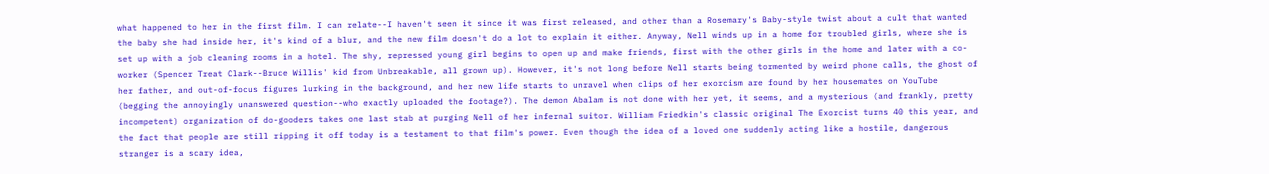what happened to her in the first film. I can relate--I haven't seen it since it was first released, and other than a Rosemary's Baby-style twist about a cult that wanted the baby she had inside her, it's kind of a blur, and the new film doesn't do a lot to explain it either. Anyway, Nell winds up in a home for troubled girls, where she is set up with a job cleaning rooms in a hotel. The shy, repressed young girl begins to open up and make friends, first with the other girls in the home and later with a co-worker (Spencer Treat Clark--Bruce Willis' kid from Unbreakable, all grown up). However, it's not long before Nell starts being tormented by weird phone calls, the ghost of her father, and out-of-focus figures lurking in the background, and her new life starts to unravel when clips of her exorcism are found by her housemates on YouTube (begging the annoyingly unanswered question--who exactly uploaded the footage?). The demon Abalam is not done with her yet, it seems, and a mysterious (and frankly, pretty incompetent) organization of do-gooders takes one last stab at purging Nell of her infernal suitor. William Friedkin's classic original The Exorcist turns 40 this year, and the fact that people are still ripping it off today is a testament to that film's power. Even though the idea of a loved one suddenly acting like a hostile, dangerous stranger is a scary idea,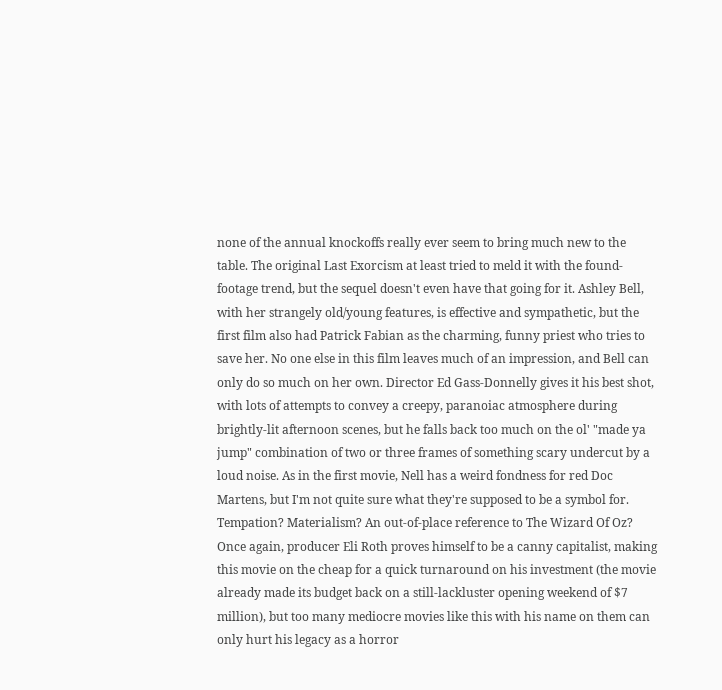none of the annual knockoffs really ever seem to bring much new to the table. The original Last Exorcism at least tried to meld it with the found-footage trend, but the sequel doesn't even have that going for it. Ashley Bell, with her strangely old/young features, is effective and sympathetic, but the first film also had Patrick Fabian as the charming, funny priest who tries to save her. No one else in this film leaves much of an impression, and Bell can only do so much on her own. Director Ed Gass-Donnelly gives it his best shot, with lots of attempts to convey a creepy, paranoiac atmosphere during brightly-lit afternoon scenes, but he falls back too much on the ol' "made ya jump" combination of two or three frames of something scary undercut by a loud noise. As in the first movie, Nell has a weird fondness for red Doc Martens, but I'm not quite sure what they're supposed to be a symbol for. Tempation? Materialism? An out-of-place reference to The Wizard Of Oz? Once again, producer Eli Roth proves himself to be a canny capitalist, making this movie on the cheap for a quick turnaround on his investment (the movie already made its budget back on a still-lackluster opening weekend of $7 million), but too many mediocre movies like this with his name on them can only hurt his legacy as a horror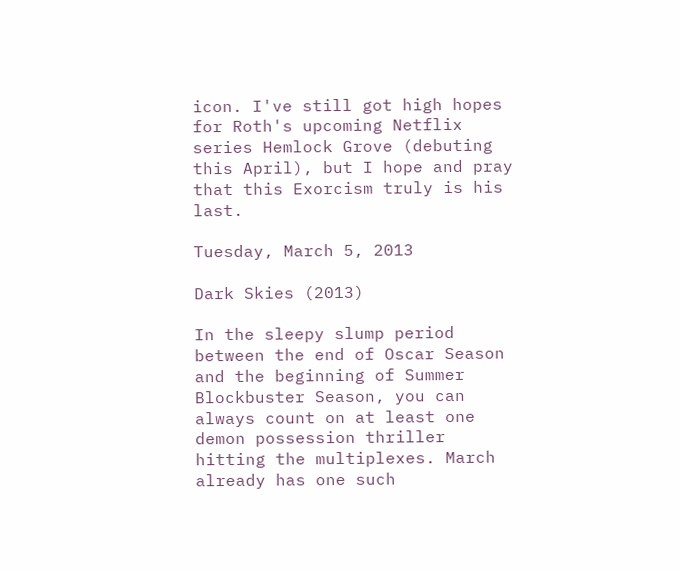icon. I've still got high hopes for Roth's upcoming Netflix series Hemlock Grove (debuting this April), but I hope and pray that this Exorcism truly is his last.

Tuesday, March 5, 2013

Dark Skies (2013)

In the sleepy slump period between the end of Oscar Season and the beginning of Summer Blockbuster Season, you can always count on at least one demon possession thriller hitting the multiplexes. March already has one such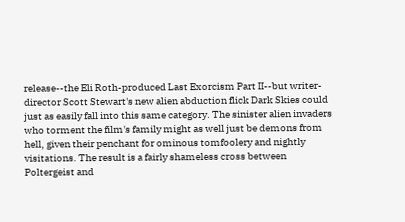release--the Eli Roth-produced Last Exorcism Part II--but writer-director Scott Stewart's new alien abduction flick Dark Skies could just as easily fall into this same category. The sinister alien invaders who torment the film's family might as well just be demons from hell, given their penchant for ominous tomfoolery and nightly visitations. The result is a fairly shameless cross between Poltergeist and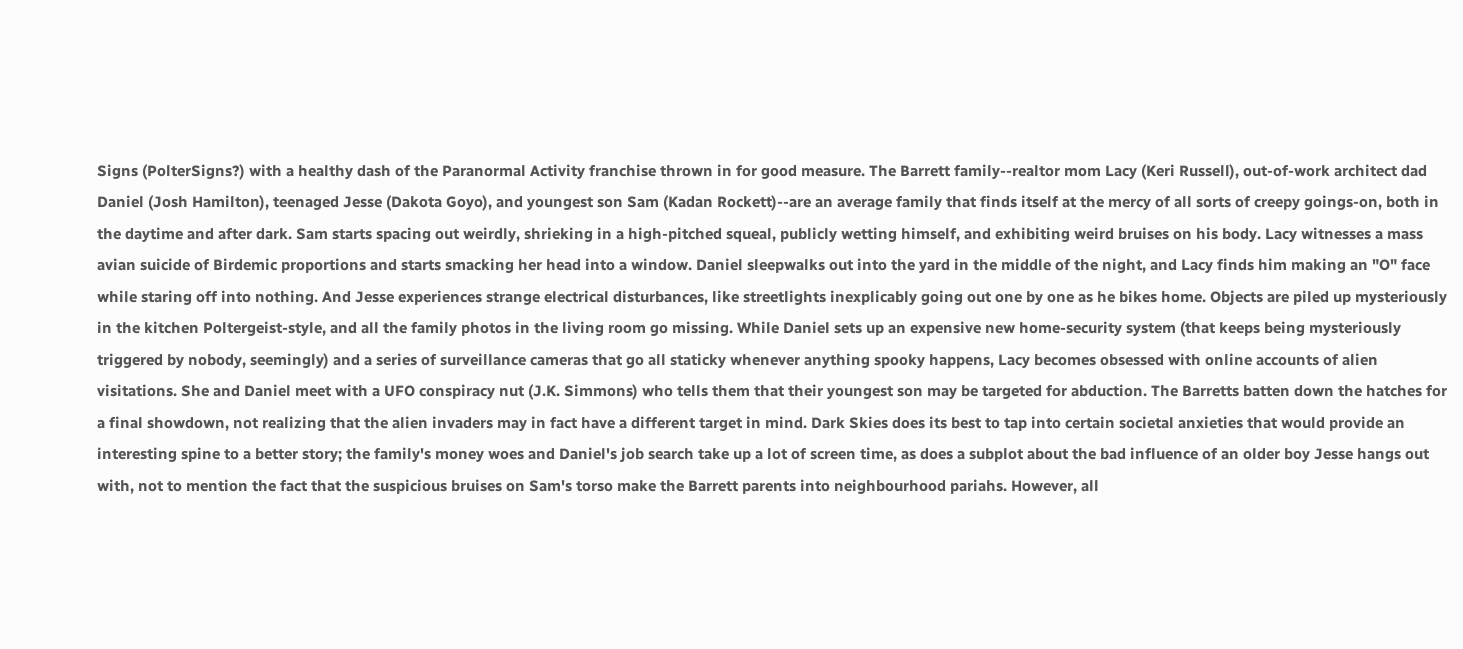Signs (PolterSigns?) with a healthy dash of the Paranormal Activity franchise thrown in for good measure. The Barrett family--realtor mom Lacy (Keri Russell), out-of-work architect dad Daniel (Josh Hamilton), teenaged Jesse (Dakota Goyo), and youngest son Sam (Kadan Rockett)--are an average family that finds itself at the mercy of all sorts of creepy goings-on, both in the daytime and after dark. Sam starts spacing out weirdly, shrieking in a high-pitched squeal, publicly wetting himself, and exhibiting weird bruises on his body. Lacy witnesses a mass avian suicide of Birdemic proportions and starts smacking her head into a window. Daniel sleepwalks out into the yard in the middle of the night, and Lacy finds him making an "O" face while staring off into nothing. And Jesse experiences strange electrical disturbances, like streetlights inexplicably going out one by one as he bikes home. Objects are piled up mysteriously in the kitchen Poltergeist-style, and all the family photos in the living room go missing. While Daniel sets up an expensive new home-security system (that keeps being mysteriously triggered by nobody, seemingly) and a series of surveillance cameras that go all staticky whenever anything spooky happens, Lacy becomes obsessed with online accounts of alien visitations. She and Daniel meet with a UFO conspiracy nut (J.K. Simmons) who tells them that their youngest son may be targeted for abduction. The Barretts batten down the hatches for a final showdown, not realizing that the alien invaders may in fact have a different target in mind. Dark Skies does its best to tap into certain societal anxieties that would provide an interesting spine to a better story; the family's money woes and Daniel's job search take up a lot of screen time, as does a subplot about the bad influence of an older boy Jesse hangs out with, not to mention the fact that the suspicious bruises on Sam's torso make the Barrett parents into neighbourhood pariahs. However, all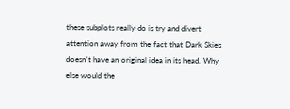these subplots really do is try and divert attention away from the fact that Dark Skies doesn't have an original idea in its head. Why else would the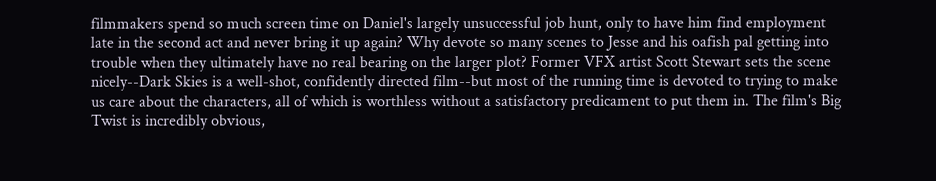filmmakers spend so much screen time on Daniel's largely unsuccessful job hunt, only to have him find employment late in the second act and never bring it up again? Why devote so many scenes to Jesse and his oafish pal getting into trouble when they ultimately have no real bearing on the larger plot? Former VFX artist Scott Stewart sets the scene nicely--Dark Skies is a well-shot, confidently directed film--but most of the running time is devoted to trying to make us care about the characters, all of which is worthless without a satisfactory predicament to put them in. The film's Big Twist is incredibly obvious,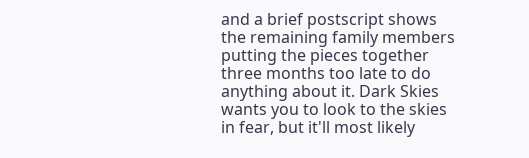and a brief postscript shows the remaining family members putting the pieces together three months too late to do anything about it. Dark Skies wants you to look to the skies in fear, but it'll most likely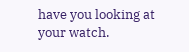have you looking at your watch.